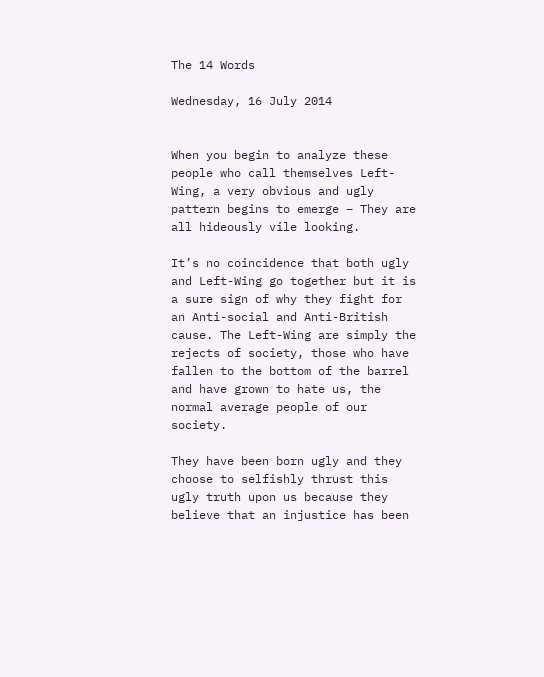The 14 Words

Wednesday, 16 July 2014


When you begin to analyze these people who call themselves Left-Wing, a very obvious and ugly pattern begins to emerge – They are all hideously vile looking.

It’s no coincidence that both ugly and Left-Wing go together but it is a sure sign of why they fight for an Anti-social and Anti-British cause. The Left-Wing are simply the rejects of society, those who have fallen to the bottom of the barrel and have grown to hate us, the normal average people of our society.

They have been born ugly and they choose to selfishly thrust this ugly truth upon us because they believe that an injustice has been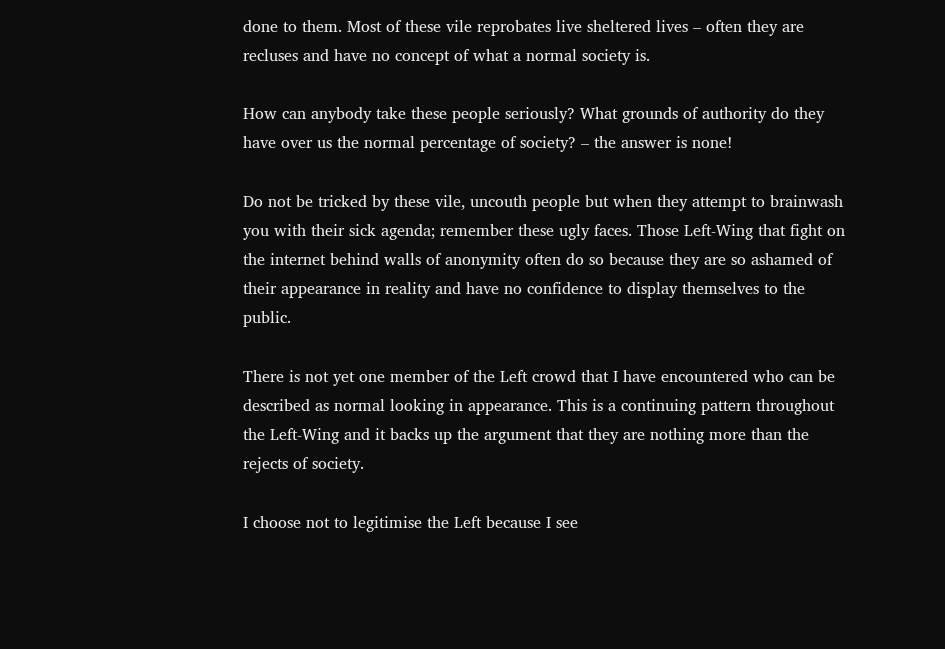done to them. Most of these vile reprobates live sheltered lives – often they are recluses and have no concept of what a normal society is.

How can anybody take these people seriously? What grounds of authority do they have over us the normal percentage of society? – the answer is none!

Do not be tricked by these vile, uncouth people but when they attempt to brainwash you with their sick agenda; remember these ugly faces. Those Left-Wing that fight on the internet behind walls of anonymity often do so because they are so ashamed of their appearance in reality and have no confidence to display themselves to the public.

There is not yet one member of the Left crowd that I have encountered who can be described as normal looking in appearance. This is a continuing pattern throughout the Left-Wing and it backs up the argument that they are nothing more than the rejects of society.

I choose not to legitimise the Left because I see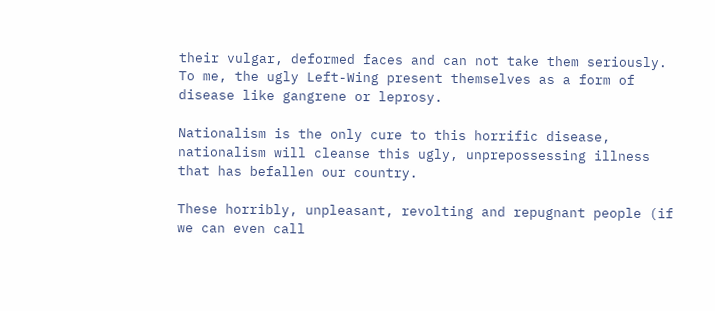their vulgar, deformed faces and can not take them seriously. To me, the ugly Left-Wing present themselves as a form of disease like gangrene or leprosy.

Nationalism is the only cure to this horrific disease, nationalism will cleanse this ugly, unprepossessing illness that has befallen our country.

These horribly, unpleasant, revolting and repugnant people (if we can even call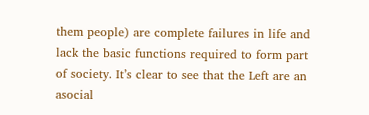them people) are complete failures in life and lack the basic functions required to form part of society. It’s clear to see that the Left are an asocial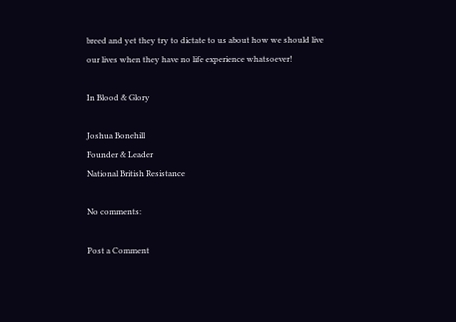breed and yet they try to dictate to us about how we should live our lives when they have no life experience whatsoever!

In Blood & Glory

Joshua Bonehill
Founder & Leader
National British Resistance

No comments:

Post a Comment